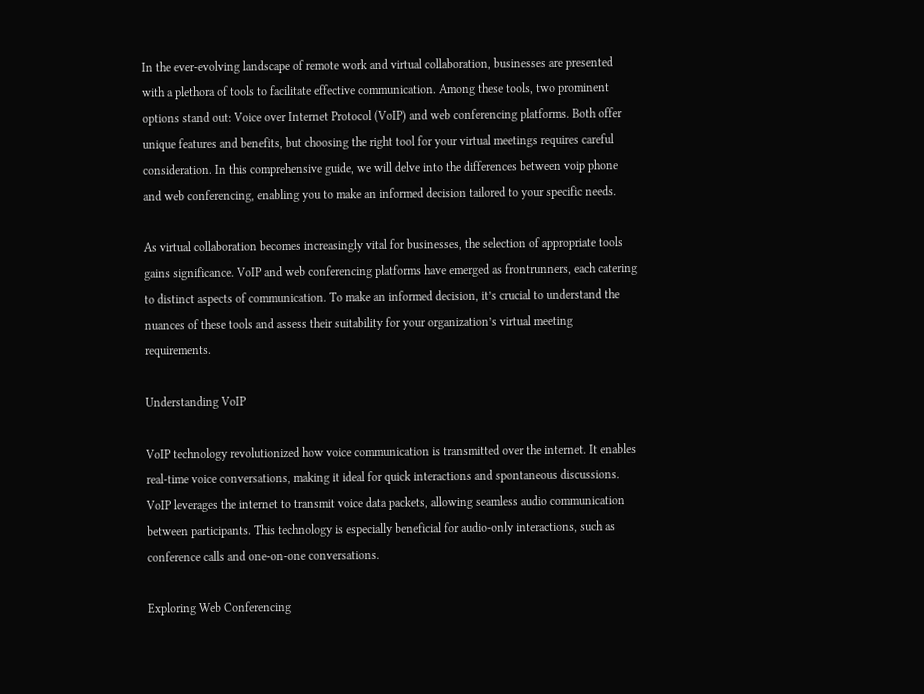In the ever-evolving landscape of remote work and virtual collaboration, businesses are presented with a plethora of tools to facilitate effective communication. Among these tools, two prominent options stand out: Voice over Internet Protocol (VoIP) and web conferencing platforms. Both offer unique features and benefits, but choosing the right tool for your virtual meetings requires careful consideration. In this comprehensive guide, we will delve into the differences between voip phone and web conferencing, enabling you to make an informed decision tailored to your specific needs.

As virtual collaboration becomes increasingly vital for businesses, the selection of appropriate tools gains significance. VoIP and web conferencing platforms have emerged as frontrunners, each catering to distinct aspects of communication. To make an informed decision, it’s crucial to understand the nuances of these tools and assess their suitability for your organization’s virtual meeting requirements.

Understanding VoIP

VoIP technology revolutionized how voice communication is transmitted over the internet. It enables real-time voice conversations, making it ideal for quick interactions and spontaneous discussions. VoIP leverages the internet to transmit voice data packets, allowing seamless audio communication between participants. This technology is especially beneficial for audio-only interactions, such as conference calls and one-on-one conversations.

Exploring Web Conferencing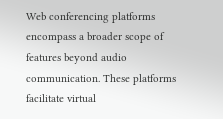Web conferencing platforms encompass a broader scope of features beyond audio communication. These platforms facilitate virtual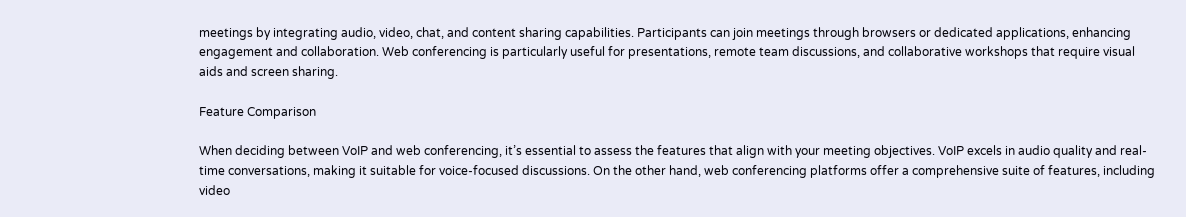meetings by integrating audio, video, chat, and content sharing capabilities. Participants can join meetings through browsers or dedicated applications, enhancing engagement and collaboration. Web conferencing is particularly useful for presentations, remote team discussions, and collaborative workshops that require visual aids and screen sharing.

Feature Comparison

When deciding between VoIP and web conferencing, it’s essential to assess the features that align with your meeting objectives. VoIP excels in audio quality and real-time conversations, making it suitable for voice-focused discussions. On the other hand, web conferencing platforms offer a comprehensive suite of features, including video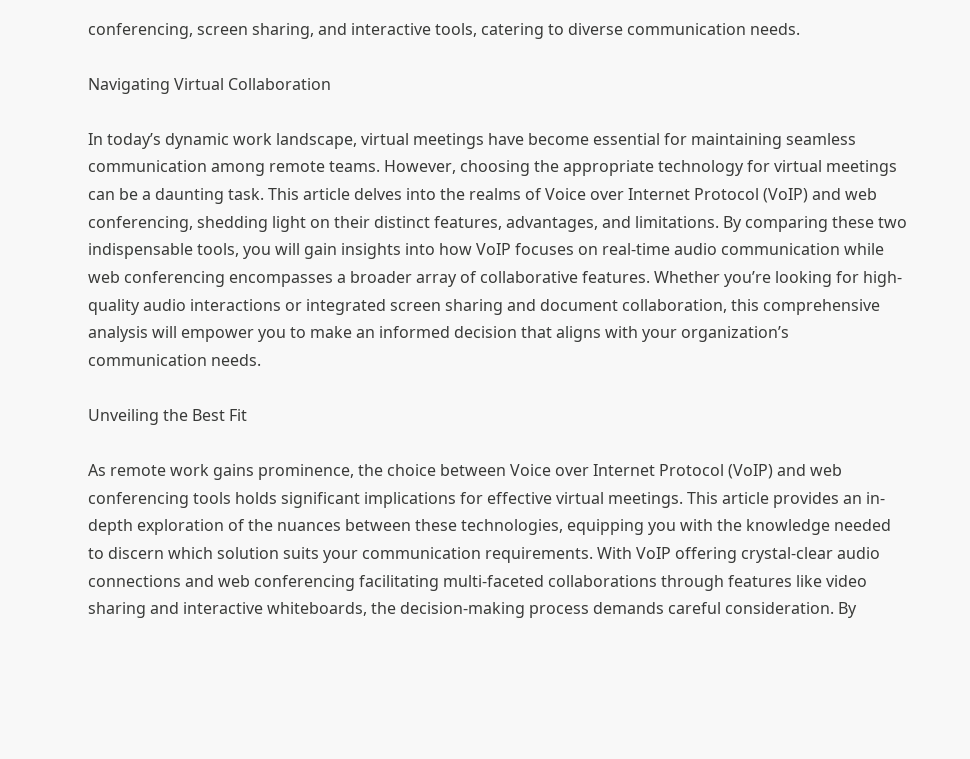conferencing, screen sharing, and interactive tools, catering to diverse communication needs.

Navigating Virtual Collaboration

In today’s dynamic work landscape, virtual meetings have become essential for maintaining seamless communication among remote teams. However, choosing the appropriate technology for virtual meetings can be a daunting task. This article delves into the realms of Voice over Internet Protocol (VoIP) and web conferencing, shedding light on their distinct features, advantages, and limitations. By comparing these two indispensable tools, you will gain insights into how VoIP focuses on real-time audio communication while web conferencing encompasses a broader array of collaborative features. Whether you’re looking for high-quality audio interactions or integrated screen sharing and document collaboration, this comprehensive analysis will empower you to make an informed decision that aligns with your organization’s communication needs.

Unveiling the Best Fit

As remote work gains prominence, the choice between Voice over Internet Protocol (VoIP) and web conferencing tools holds significant implications for effective virtual meetings. This article provides an in-depth exploration of the nuances between these technologies, equipping you with the knowledge needed to discern which solution suits your communication requirements. With VoIP offering crystal-clear audio connections and web conferencing facilitating multi-faceted collaborations through features like video sharing and interactive whiteboards, the decision-making process demands careful consideration. By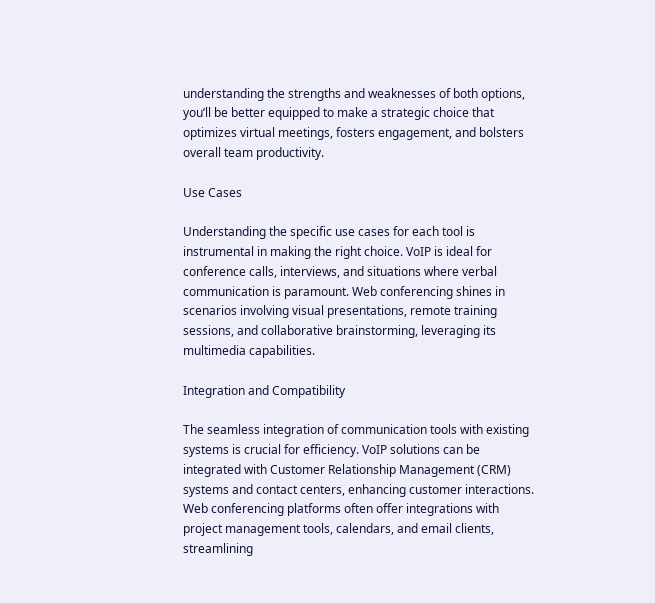understanding the strengths and weaknesses of both options, you’ll be better equipped to make a strategic choice that optimizes virtual meetings, fosters engagement, and bolsters overall team productivity.

Use Cases

Understanding the specific use cases for each tool is instrumental in making the right choice. VoIP is ideal for conference calls, interviews, and situations where verbal communication is paramount. Web conferencing shines in scenarios involving visual presentations, remote training sessions, and collaborative brainstorming, leveraging its multimedia capabilities.

Integration and Compatibility

The seamless integration of communication tools with existing systems is crucial for efficiency. VoIP solutions can be integrated with Customer Relationship Management (CRM) systems and contact centers, enhancing customer interactions. Web conferencing platforms often offer integrations with project management tools, calendars, and email clients, streamlining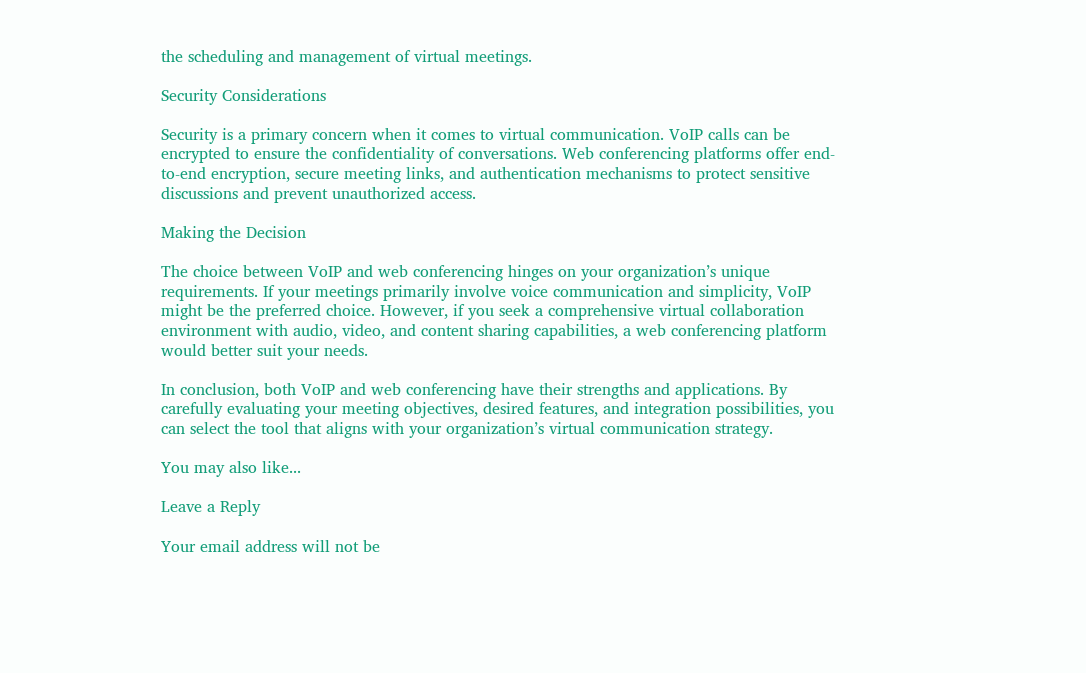the scheduling and management of virtual meetings.

Security Considerations

Security is a primary concern when it comes to virtual communication. VoIP calls can be encrypted to ensure the confidentiality of conversations. Web conferencing platforms offer end-to-end encryption, secure meeting links, and authentication mechanisms to protect sensitive discussions and prevent unauthorized access.

Making the Decision

The choice between VoIP and web conferencing hinges on your organization’s unique requirements. If your meetings primarily involve voice communication and simplicity, VoIP might be the preferred choice. However, if you seek a comprehensive virtual collaboration environment with audio, video, and content sharing capabilities, a web conferencing platform would better suit your needs.

In conclusion, both VoIP and web conferencing have their strengths and applications. By carefully evaluating your meeting objectives, desired features, and integration possibilities, you can select the tool that aligns with your organization’s virtual communication strategy.

You may also like...

Leave a Reply

Your email address will not be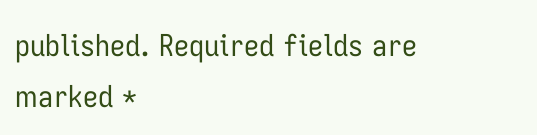published. Required fields are marked *